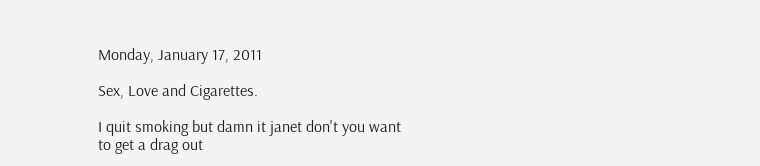Monday, January 17, 2011

Sex, Love and Cigarettes.

I quit smoking but damn it janet don't you want to get a drag out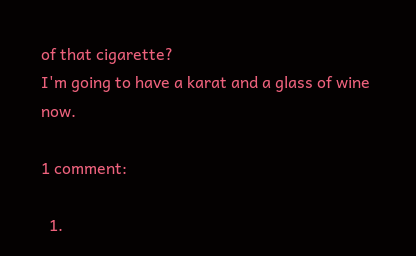of that cigarette?
I'm going to have a karat and a glass of wine now.

1 comment:

  1.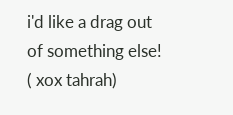i'd like a drag out of something else! ( xox tahrah)